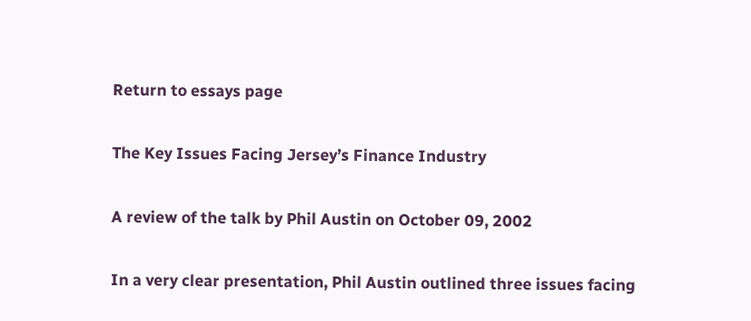Return to essays page

The Key Issues Facing Jersey’s Finance Industry

A review of the talk by Phil Austin on October 09, 2002

In a very clear presentation, Phil Austin outlined three issues facing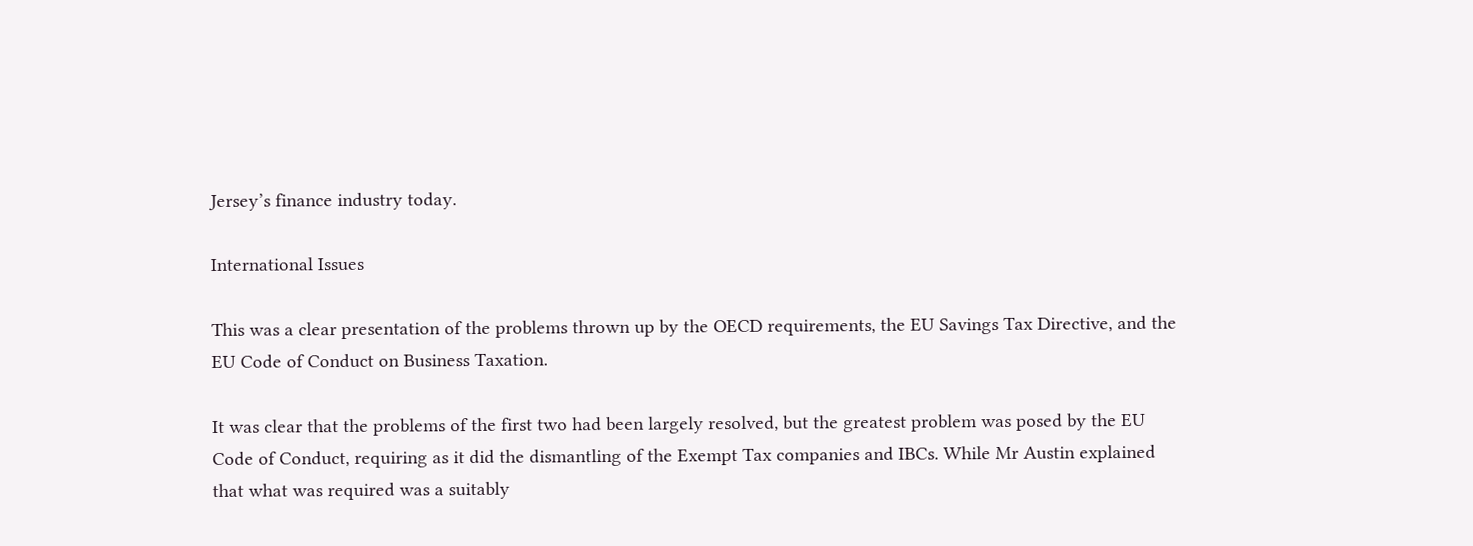Jersey’s finance industry today.

International Issues

This was a clear presentation of the problems thrown up by the OECD requirements, the EU Savings Tax Directive, and the EU Code of Conduct on Business Taxation.

It was clear that the problems of the first two had been largely resolved, but the greatest problem was posed by the EU Code of Conduct, requiring as it did the dismantling of the Exempt Tax companies and IBCs. While Mr Austin explained that what was required was a suitably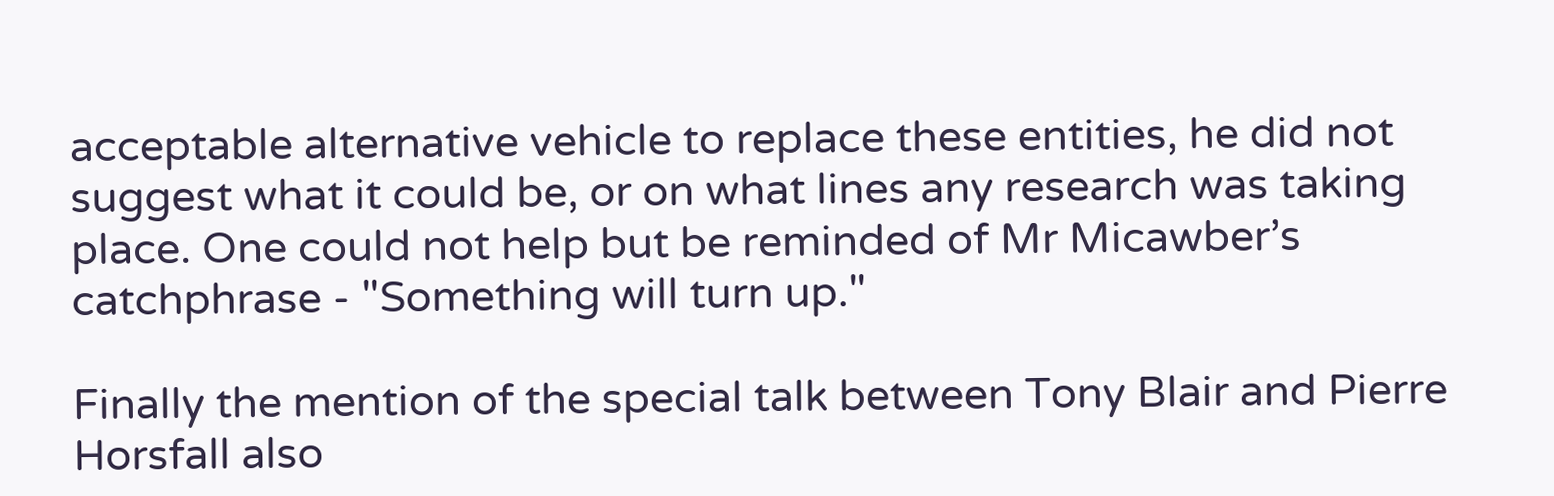acceptable alternative vehicle to replace these entities, he did not suggest what it could be, or on what lines any research was taking place. One could not help but be reminded of Mr Micawber’s catchphrase - "Something will turn up."

Finally the mention of the special talk between Tony Blair and Pierre Horsfall also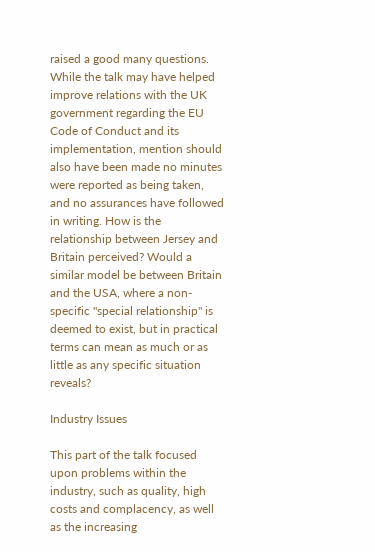raised a good many questions. While the talk may have helped improve relations with the UK government regarding the EU Code of Conduct and its implementation, mention should also have been made no minutes were reported as being taken, and no assurances have followed in writing. How is the relationship between Jersey and Britain perceived? Would a similar model be between Britain and the USA, where a non-specific "special relationship" is deemed to exist, but in practical terms can mean as much or as little as any specific situation reveals?

Industry Issues

This part of the talk focused upon problems within the industry, such as quality, high costs and complacency, as well as the increasing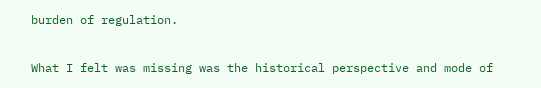burden of regulation.

What I felt was missing was the historical perspective and mode of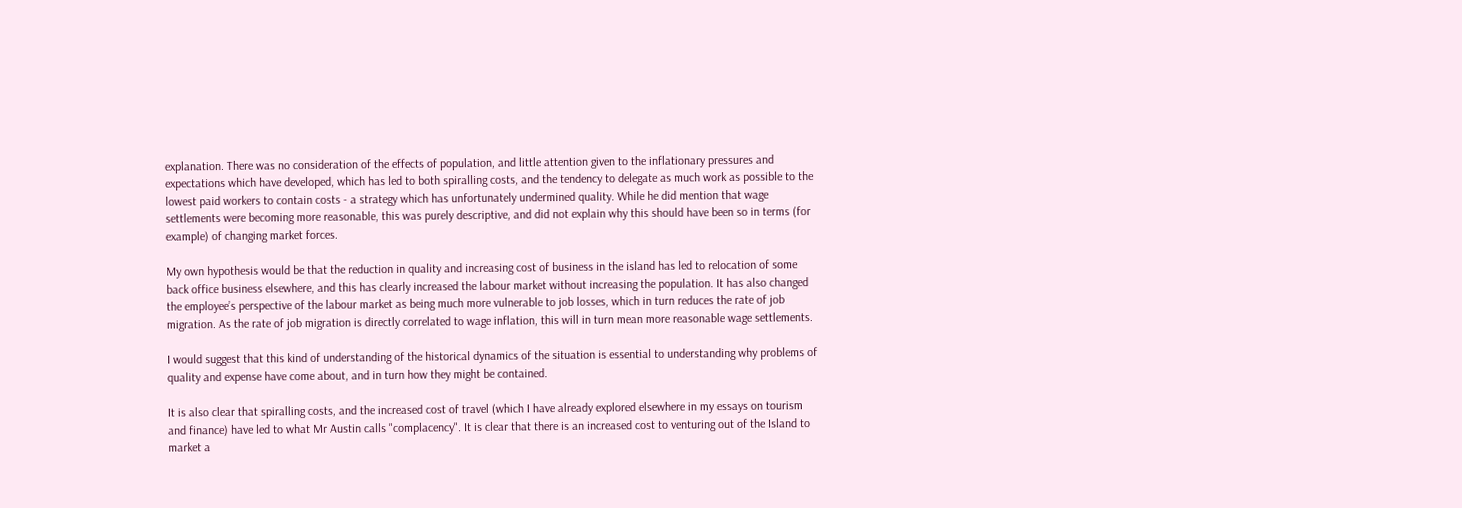explanation. There was no consideration of the effects of population, and little attention given to the inflationary pressures and expectations which have developed, which has led to both spiralling costs, and the tendency to delegate as much work as possible to the lowest paid workers to contain costs - a strategy which has unfortunately undermined quality. While he did mention that wage settlements were becoming more reasonable, this was purely descriptive, and did not explain why this should have been so in terms (for example) of changing market forces.

My own hypothesis would be that the reduction in quality and increasing cost of business in the island has led to relocation of some back office business elsewhere, and this has clearly increased the labour market without increasing the population. It has also changed the employee’s perspective of the labour market as being much more vulnerable to job losses, which in turn reduces the rate of job migration. As the rate of job migration is directly correlated to wage inflation, this will in turn mean more reasonable wage settlements.

I would suggest that this kind of understanding of the historical dynamics of the situation is essential to understanding why problems of quality and expense have come about, and in turn how they might be contained.

It is also clear that spiralling costs, and the increased cost of travel (which I have already explored elsewhere in my essays on tourism and finance) have led to what Mr Austin calls "complacency". It is clear that there is an increased cost to venturing out of the Island to market a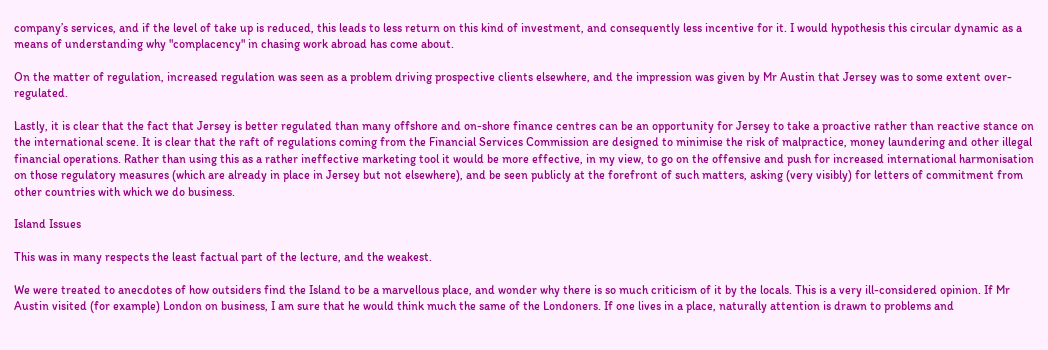company’s services, and if the level of take up is reduced, this leads to less return on this kind of investment, and consequently less incentive for it. I would hypothesis this circular dynamic as a means of understanding why "complacency" in chasing work abroad has come about.

On the matter of regulation, increased regulation was seen as a problem driving prospective clients elsewhere, and the impression was given by Mr Austin that Jersey was to some extent over-regulated.

Lastly, it is clear that the fact that Jersey is better regulated than many offshore and on-shore finance centres can be an opportunity for Jersey to take a proactive rather than reactive stance on the international scene. It is clear that the raft of regulations coming from the Financial Services Commission are designed to minimise the risk of malpractice, money laundering and other illegal financial operations. Rather than using this as a rather ineffective marketing tool it would be more effective, in my view, to go on the offensive and push for increased international harmonisation on those regulatory measures (which are already in place in Jersey but not elsewhere), and be seen publicly at the forefront of such matters, asking (very visibly) for letters of commitment from other countries with which we do business.

Island Issues

This was in many respects the least factual part of the lecture, and the weakest.

We were treated to anecdotes of how outsiders find the Island to be a marvellous place, and wonder why there is so much criticism of it by the locals. This is a very ill-considered opinion. If Mr Austin visited (for example) London on business, I am sure that he would think much the same of the Londoners. If one lives in a place, naturally attention is drawn to problems and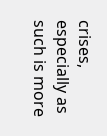crises, especially as such is more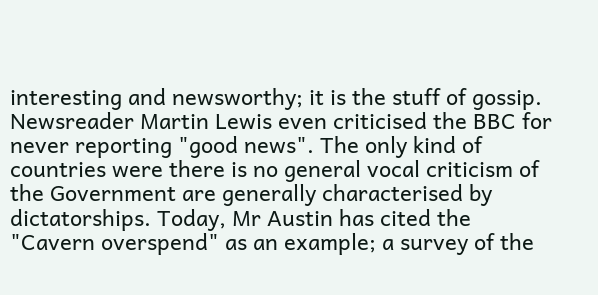interesting and newsworthy; it is the stuff of gossip. Newsreader Martin Lewis even criticised the BBC for never reporting "good news". The only kind of countries were there is no general vocal criticism of the Government are generally characterised by dictatorships. Today, Mr Austin has cited the "Cavern overspend" as an example; a survey of the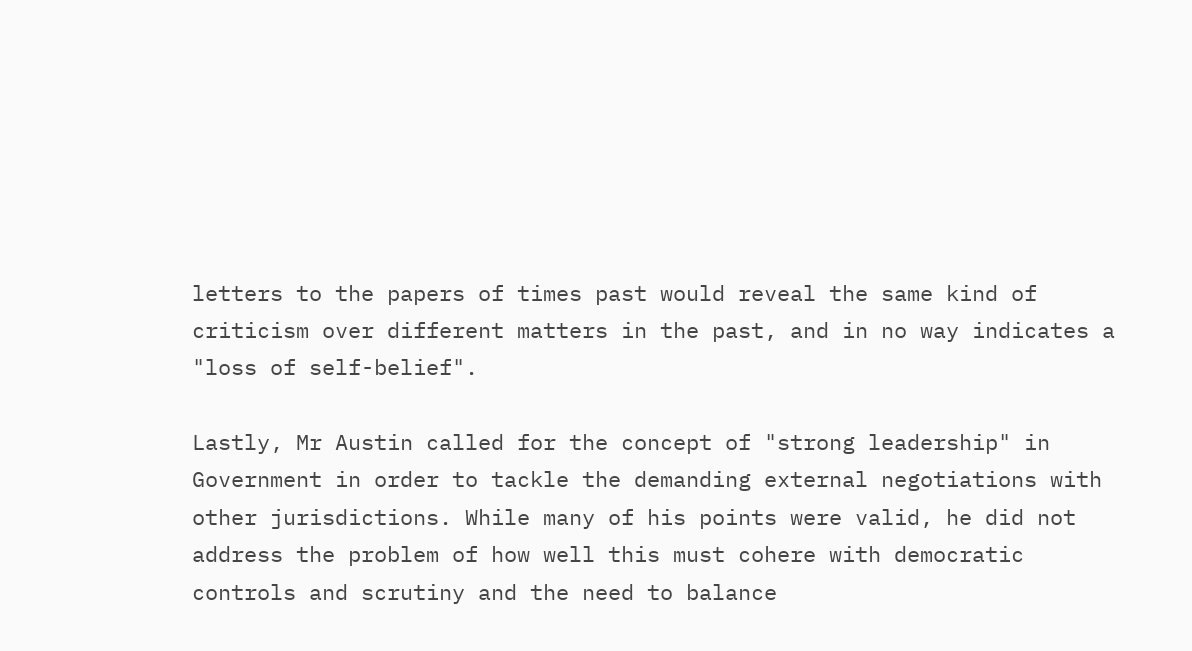letters to the papers of times past would reveal the same kind of criticism over different matters in the past, and in no way indicates a "loss of self-belief".

Lastly, Mr Austin called for the concept of "strong leadership" in Government in order to tackle the demanding external negotiations with other jurisdictions. While many of his points were valid, he did not address the problem of how well this must cohere with democratic controls and scrutiny and the need to balance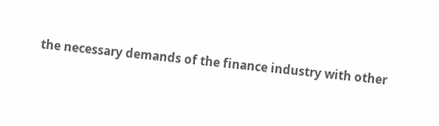the necessary demands of the finance industry with other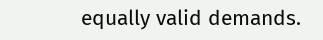equally valid demands.